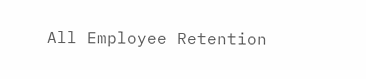All Employee Retention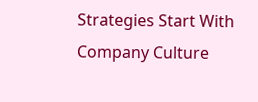Strategies Start With Company Culture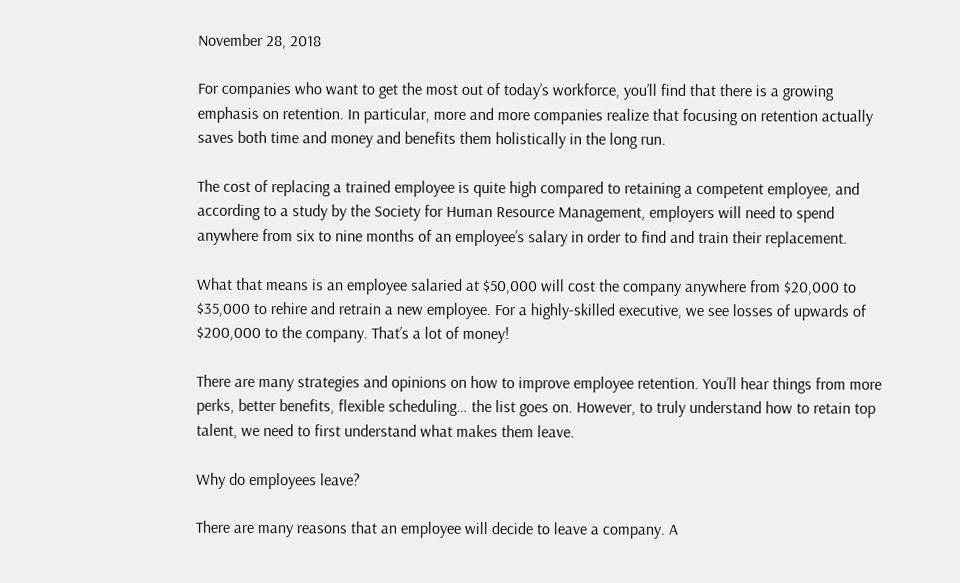November 28, 2018

For companies who want to get the most out of today’s workforce, you’ll find that there is a growing emphasis on retention. In particular, more and more companies realize that focusing on retention actually saves both time and money and benefits them holistically in the long run.

The cost of replacing a trained employee is quite high compared to retaining a competent employee, and according to a study by the Society for Human Resource Management, employers will need to spend anywhere from six to nine months of an employee’s salary in order to find and train their replacement.

What that means is an employee salaried at $50,000 will cost the company anywhere from $20,000 to $35,000 to rehire and retrain a new employee. For a highly-skilled executive, we see losses of upwards of $200,000 to the company. That’s a lot of money!

There are many strategies and opinions on how to improve employee retention. You’ll hear things from more perks, better benefits, flexible scheduling… the list goes on. However, to truly understand how to retain top talent, we need to first understand what makes them leave.

Why do employees leave?

There are many reasons that an employee will decide to leave a company. A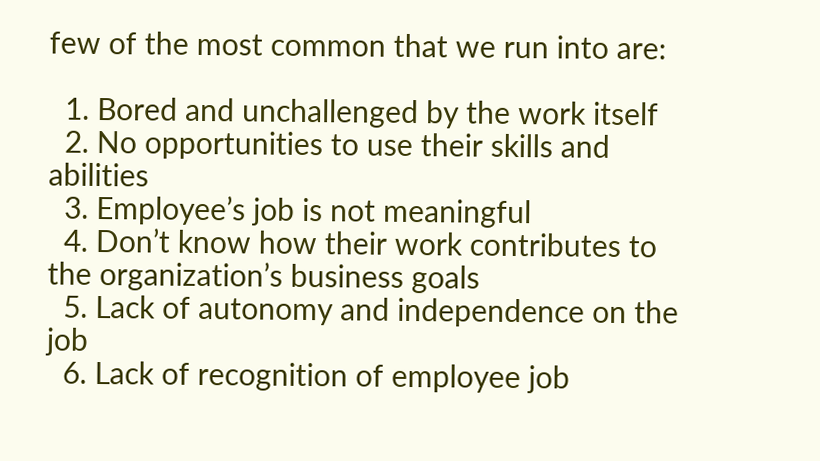few of the most common that we run into are:

  1. Bored and unchallenged by the work itself
  2. No opportunities to use their skills and abilities
  3. Employee’s job is not meaningful
  4. Don’t know how their work contributes to the organization’s business goals
  5. Lack of autonomy and independence on the job
  6. Lack of recognition of employee job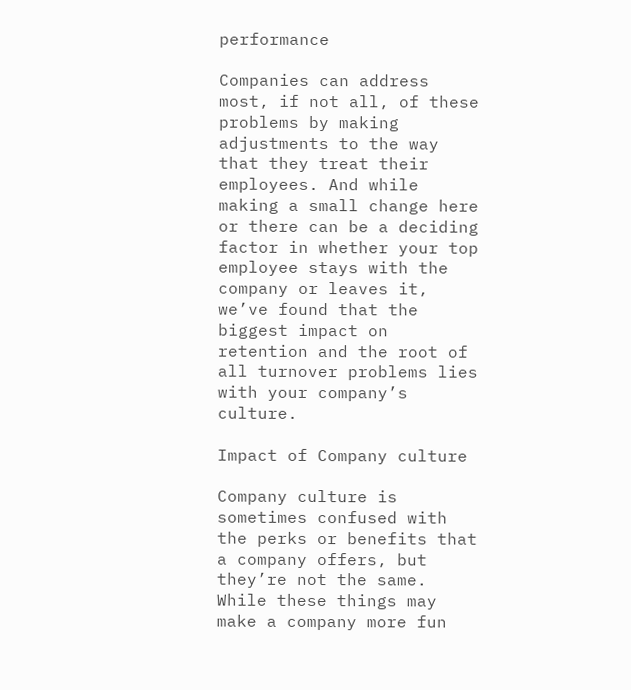performance

Companies can address most, if not all, of these problems by making adjustments to the way that they treat their employees. And while making a small change here or there can be a deciding factor in whether your top employee stays with the company or leaves it, we’ve found that the biggest impact on retention and the root of all turnover problems lies with your company’s culture.

Impact of Company culture

Company culture is sometimes confused with the perks or benefits that a company offers, but they’re not the same. While these things may make a company more fun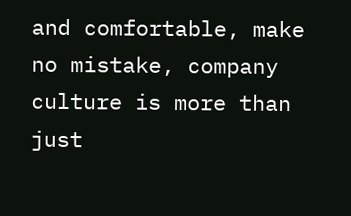and comfortable, make no mistake, company culture is more than just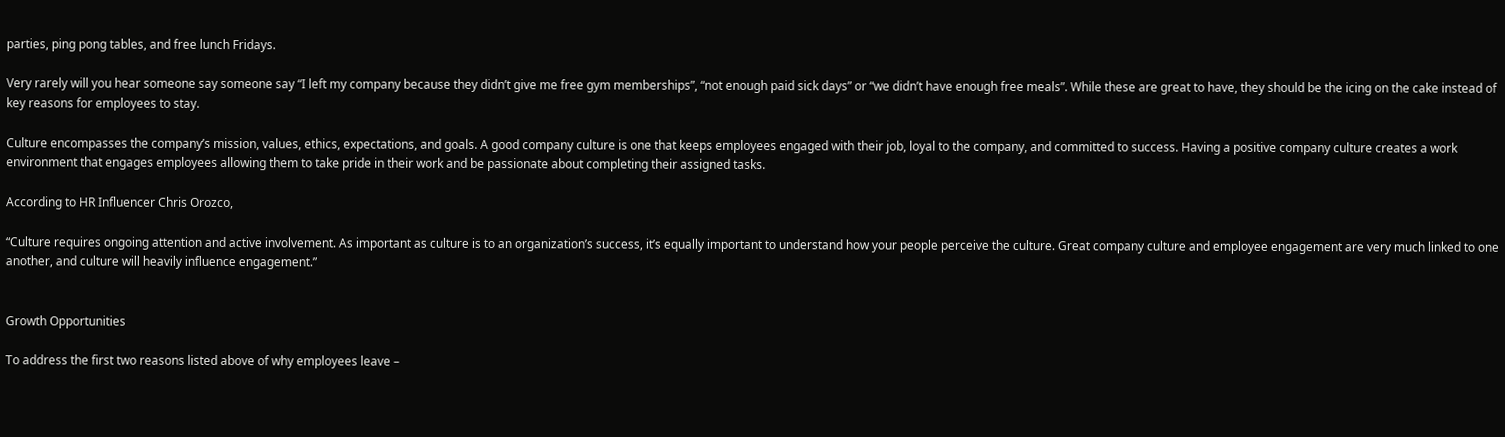parties, ping pong tables, and free lunch Fridays.

Very rarely will you hear someone say someone say “I left my company because they didn’t give me free gym memberships”, “not enough paid sick days” or “we didn’t have enough free meals”. While these are great to have, they should be the icing on the cake instead of key reasons for employees to stay.

Culture encompasses the company’s mission, values, ethics, expectations, and goals. A good company culture is one that keeps employees engaged with their job, loyal to the company, and committed to success. Having a positive company culture creates a work environment that engages employees allowing them to take pride in their work and be passionate about completing their assigned tasks.

According to HR Influencer Chris Orozco,

“Culture requires ongoing attention and active involvement. As important as culture is to an organization’s success, it’s equally important to understand how your people perceive the culture. Great company culture and employee engagement are very much linked to one another, and culture will heavily influence engagement.”


Growth Opportunities

To address the first two reasons listed above of why employees leave –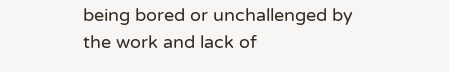being bored or unchallenged by the work and lack of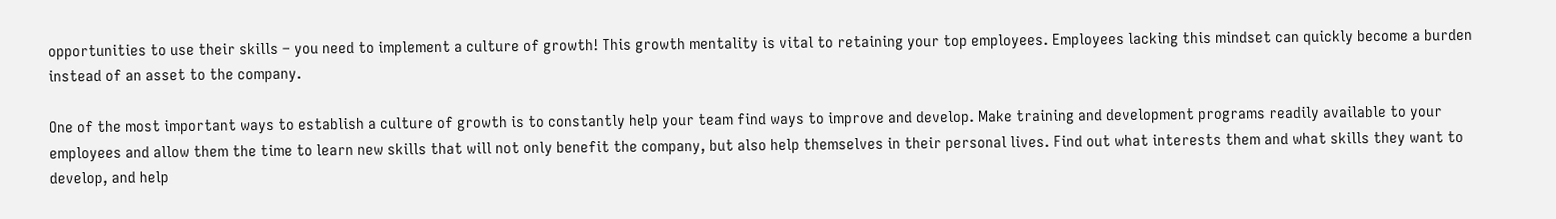opportunities to use their skills – you need to implement a culture of growth! This growth mentality is vital to retaining your top employees. Employees lacking this mindset can quickly become a burden instead of an asset to the company.

One of the most important ways to establish a culture of growth is to constantly help your team find ways to improve and develop. Make training and development programs readily available to your employees and allow them the time to learn new skills that will not only benefit the company, but also help themselves in their personal lives. Find out what interests them and what skills they want to develop, and help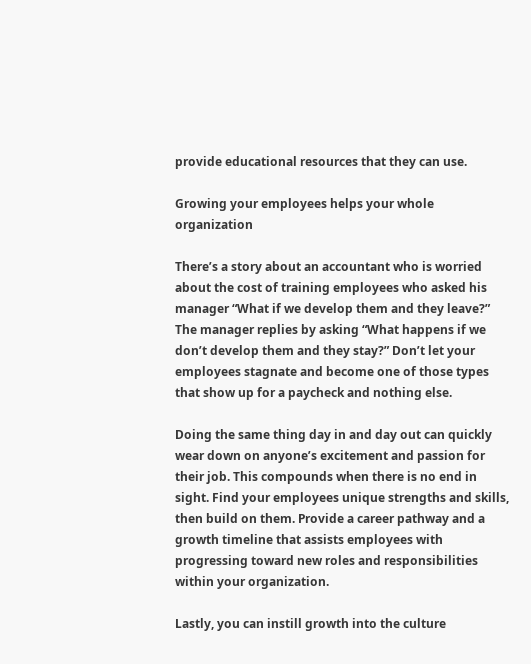provide educational resources that they can use.

Growing your employees helps your whole organization

There’s a story about an accountant who is worried about the cost of training employees who asked his manager “What if we develop them and they leave?” The manager replies by asking “What happens if we don’t develop them and they stay?” Don’t let your employees stagnate and become one of those types that show up for a paycheck and nothing else.

Doing the same thing day in and day out can quickly wear down on anyone’s excitement and passion for their job. This compounds when there is no end in sight. Find your employees unique strengths and skills, then build on them. Provide a career pathway and a growth timeline that assists employees with progressing toward new roles and responsibilities within your organization.

Lastly, you can instill growth into the culture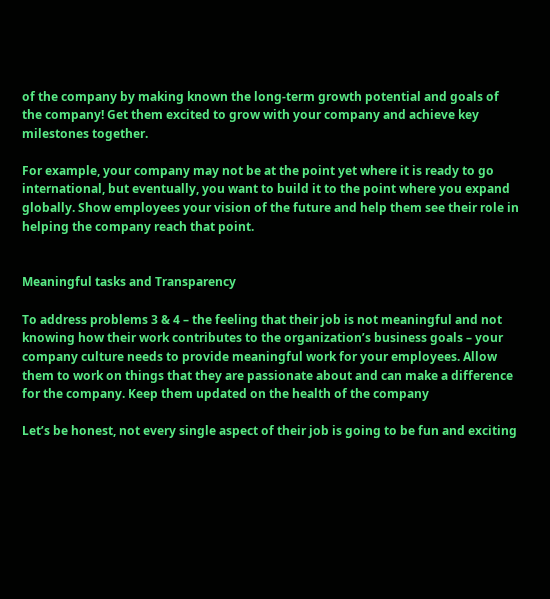of the company by making known the long-term growth potential and goals of the company! Get them excited to grow with your company and achieve key milestones together.

For example, your company may not be at the point yet where it is ready to go international, but eventually, you want to build it to the point where you expand globally. Show employees your vision of the future and help them see their role in helping the company reach that point.


Meaningful tasks and Transparency

To address problems 3 & 4 – the feeling that their job is not meaningful and not knowing how their work contributes to the organization’s business goals – your company culture needs to provide meaningful work for your employees. Allow them to work on things that they are passionate about and can make a difference for the company. Keep them updated on the health of the company

Let’s be honest, not every single aspect of their job is going to be fun and exciting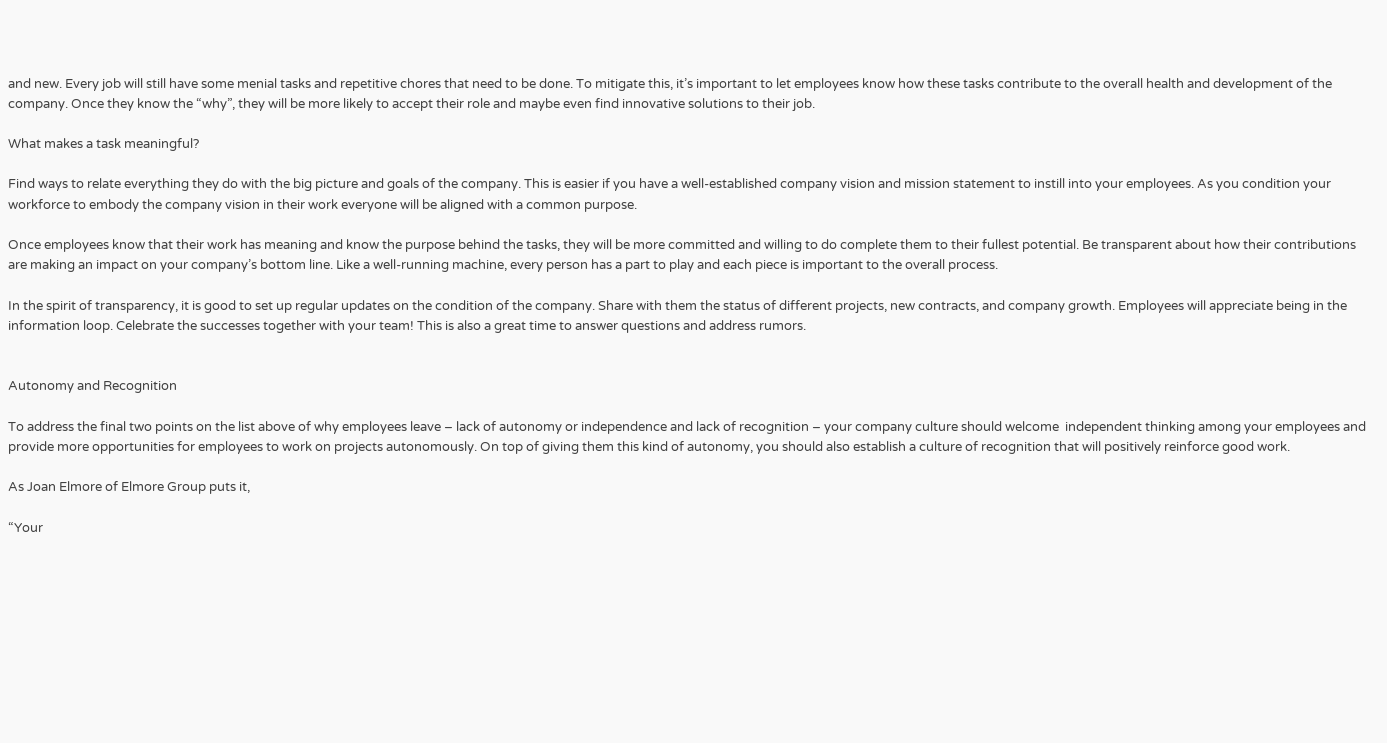and new. Every job will still have some menial tasks and repetitive chores that need to be done. To mitigate this, it’s important to let employees know how these tasks contribute to the overall health and development of the company. Once they know the “why”, they will be more likely to accept their role and maybe even find innovative solutions to their job.

What makes a task meaningful?

Find ways to relate everything they do with the big picture and goals of the company. This is easier if you have a well-established company vision and mission statement to instill into your employees. As you condition your workforce to embody the company vision in their work everyone will be aligned with a common purpose.

Once employees know that their work has meaning and know the purpose behind the tasks, they will be more committed and willing to do complete them to their fullest potential. Be transparent about how their contributions are making an impact on your company’s bottom line. Like a well-running machine, every person has a part to play and each piece is important to the overall process.

In the spirit of transparency, it is good to set up regular updates on the condition of the company. Share with them the status of different projects, new contracts, and company growth. Employees will appreciate being in the information loop. Celebrate the successes together with your team! This is also a great time to answer questions and address rumors.


Autonomy and Recognition

To address the final two points on the list above of why employees leave – lack of autonomy or independence and lack of recognition – your company culture should welcome  independent thinking among your employees and provide more opportunities for employees to work on projects autonomously. On top of giving them this kind of autonomy, you should also establish a culture of recognition that will positively reinforce good work.

As Joan Elmore of Elmore Group puts it,

“Your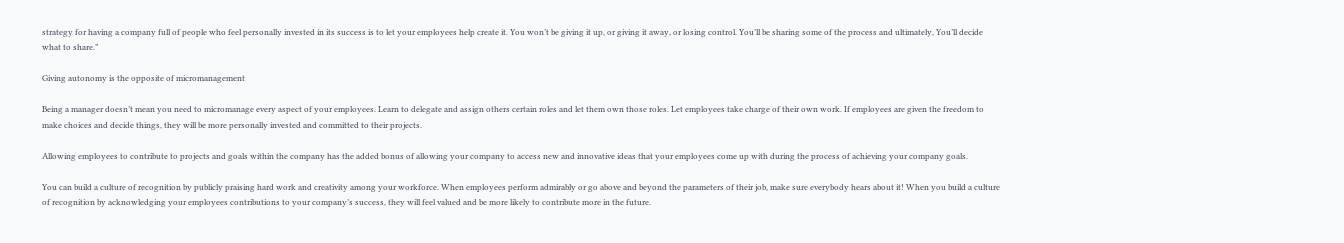strategy for having a company full of people who feel personally invested in its success is to let your employees help create it. You won’t be giving it up, or giving it away, or losing control. You’ll be sharing some of the process and ultimately, You’ll decide what to share.”

Giving autonomy is the opposite of micromanagement

Being a manager doesn’t mean you need to micromanage every aspect of your employees. Learn to delegate and assign others certain roles and let them own those roles. Let employees take charge of their own work. If employees are given the freedom to make choices and decide things, they will be more personally invested and committed to their projects.

Allowing employees to contribute to projects and goals within the company has the added bonus of allowing your company to access new and innovative ideas that your employees come up with during the process of achieving your company goals.

You can build a culture of recognition by publicly praising hard work and creativity among your workforce. When employees perform admirably or go above and beyond the parameters of their job, make sure everybody hears about it! When you build a culture of recognition by acknowledging your employees contributions to your company’s success, they will feel valued and be more likely to contribute more in the future.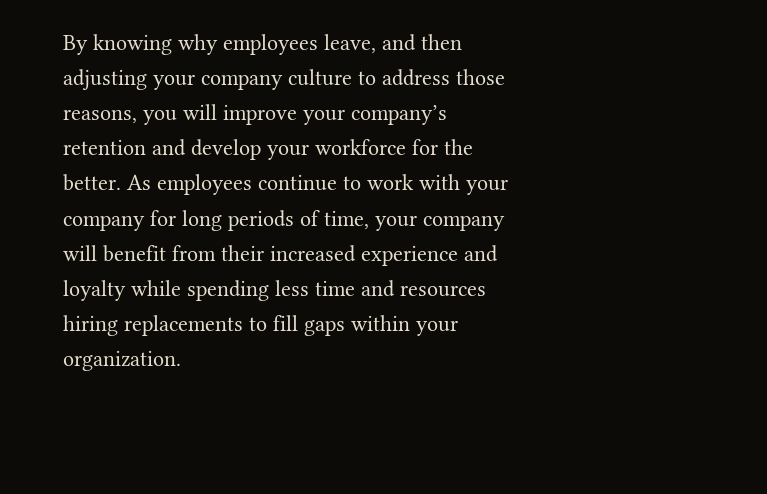By knowing why employees leave, and then adjusting your company culture to address those reasons, you will improve your company’s retention and develop your workforce for the better. As employees continue to work with your company for long periods of time, your company will benefit from their increased experience and loyalty while spending less time and resources hiring replacements to fill gaps within your organization.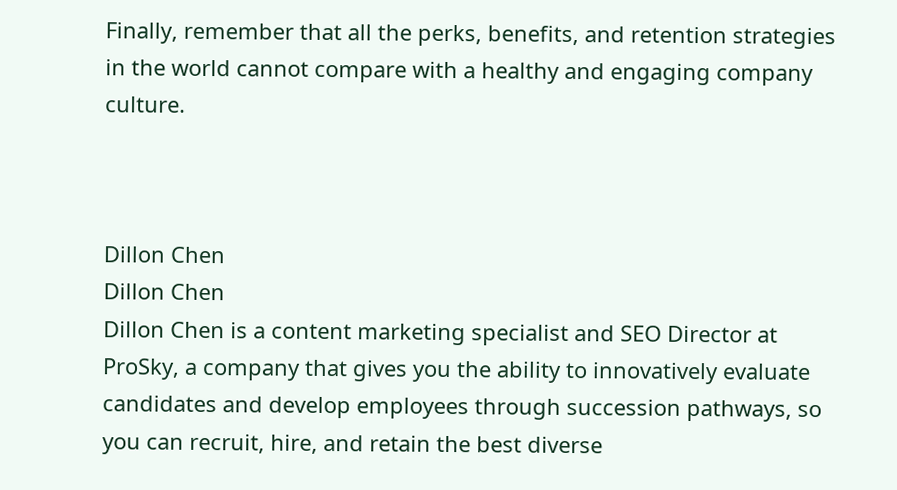Finally, remember that all the perks, benefits, and retention strategies in the world cannot compare with a healthy and engaging company culture.



Dillon Chen
Dillon Chen
Dillon Chen is a content marketing specialist and SEO Director at ProSky, a company that gives you the ability to innovatively evaluate candidates and develop employees through succession pathways, so you can recruit, hire, and retain the best diverse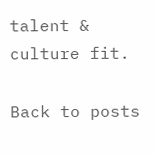talent & culture fit.

Back to posts